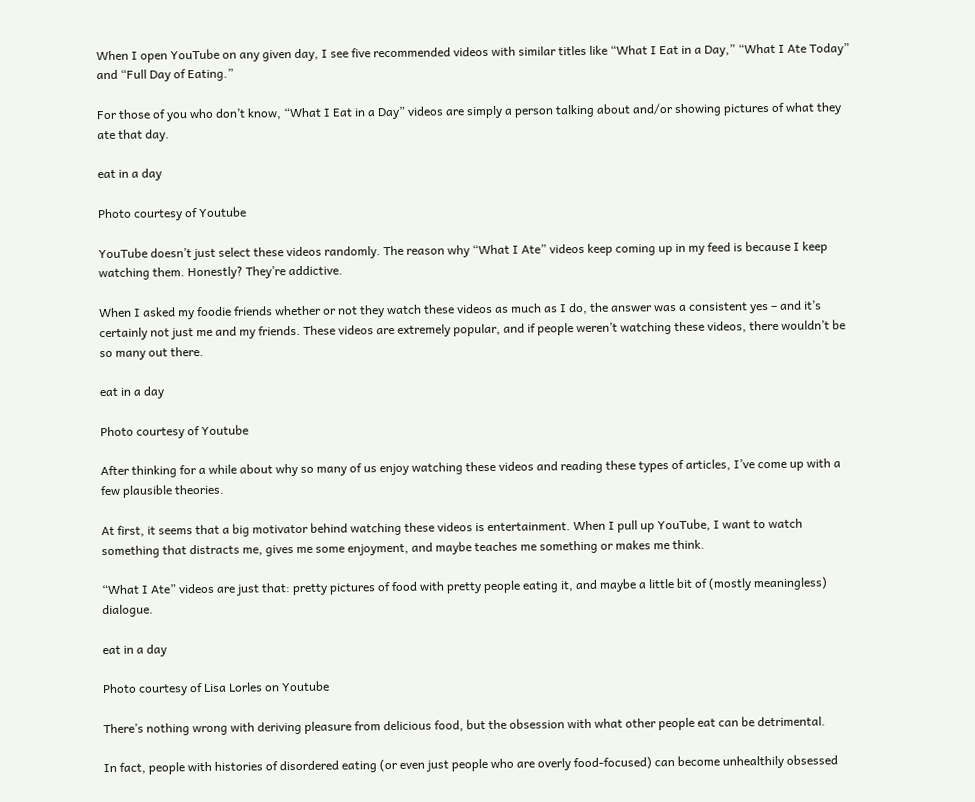When I open YouTube on any given day, I see five recommended videos with similar titles like “What I Eat in a Day,” “What I Ate Today” and “Full Day of Eating.”

For those of you who don’t know, “What I Eat in a Day” videos are simply a person talking about and/or showing pictures of what they ate that day.

eat in a day

Photo courtesy of Youtube

YouTube doesn’t just select these videos randomly. The reason why “What I Ate” videos keep coming up in my feed is because I keep watching them. Honestly? They’re addictive.

When I asked my foodie friends whether or not they watch these videos as much as I do, the answer was a consistent yes – and it’s certainly not just me and my friends. These videos are extremely popular, and if people weren’t watching these videos, there wouldn’t be so many out there.

eat in a day

Photo courtesy of Youtube

After thinking for a while about why so many of us enjoy watching these videos and reading these types of articles, I’ve come up with a few plausible theories.

At first, it seems that a big motivator behind watching these videos is entertainment. When I pull up YouTube, I want to watch something that distracts me, gives me some enjoyment, and maybe teaches me something or makes me think.

“What I Ate” videos are just that: pretty pictures of food with pretty people eating it, and maybe a little bit of (mostly meaningless) dialogue.

eat in a day

Photo courtesy of Lisa Lorles on Youtube

There’s nothing wrong with deriving pleasure from delicious food, but the obsession with what other people eat can be detrimental.

In fact, people with histories of disordered eating (or even just people who are overly food-focused) can become unhealthily obsessed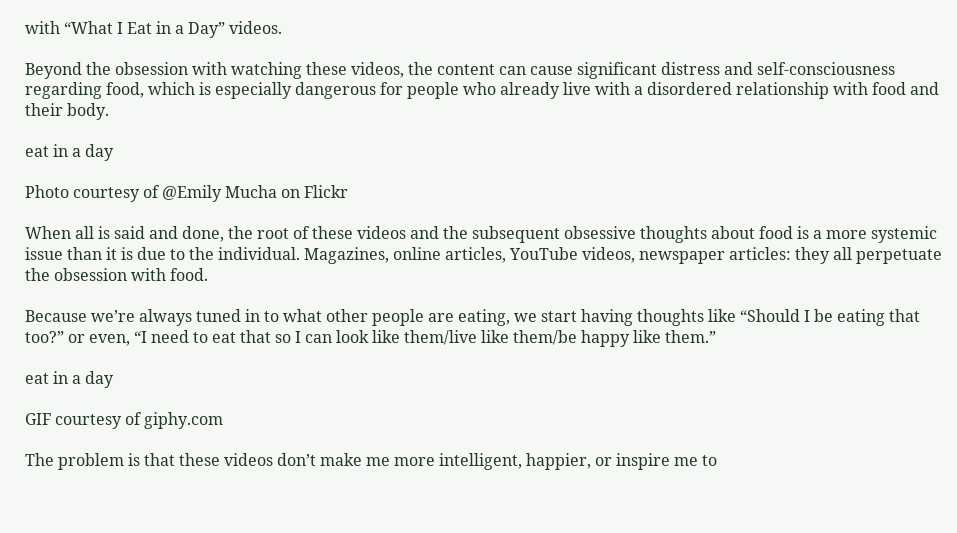with “What I Eat in a Day” videos.

Beyond the obsession with watching these videos, the content can cause significant distress and self-consciousness regarding food, which is especially dangerous for people who already live with a disordered relationship with food and their body.

eat in a day

Photo courtesy of @Emily Mucha on Flickr

When all is said and done, the root of these videos and the subsequent obsessive thoughts about food is a more systemic issue than it is due to the individual. Magazines, online articles, YouTube videos, newspaper articles: they all perpetuate the obsession with food.

Because we’re always tuned in to what other people are eating, we start having thoughts like “Should I be eating that too?” or even, “I need to eat that so I can look like them/live like them/be happy like them.”

eat in a day

GIF courtesy of giphy.com

The problem is that these videos don’t make me more intelligent, happier, or inspire me to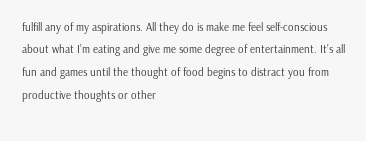fulfill any of my aspirations. All they do is make me feel self-conscious about what I’m eating and give me some degree of entertainment. It’s all fun and games until the thought of food begins to distract you from productive thoughts or other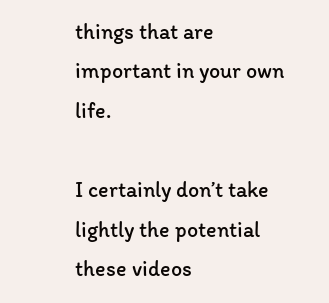things that are important in your own life.

I certainly don’t take lightly the potential these videos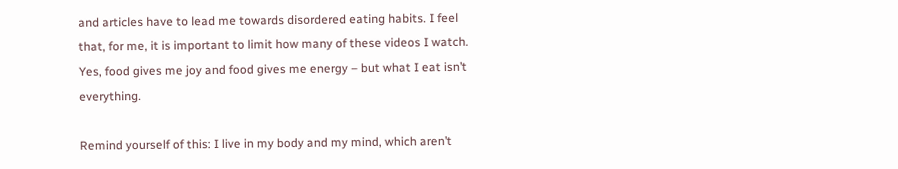and articles have to lead me towards disordered eating habits. I feel that, for me, it is important to limit how many of these videos I watch. Yes, food gives me joy and food gives me energy – but what I eat isn’t everything.

Remind yourself of this: I live in my body and my mind, which aren’t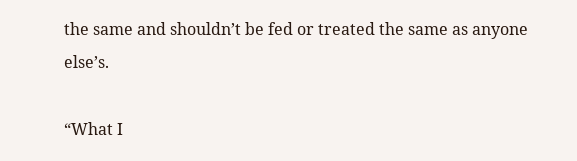the same and shouldn’t be fed or treated the same as anyone else’s.

“What I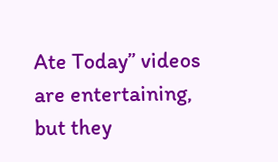Ate Today” videos are entertaining, but they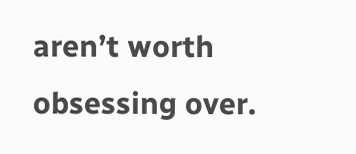aren’t worth obsessing over.